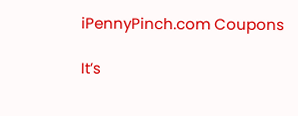iPennyPinch.com Coupons

It’s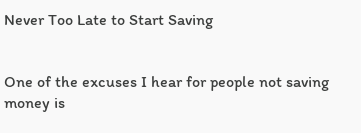Never Too Late to Start Saving


One of the excuses I hear for people not saving money is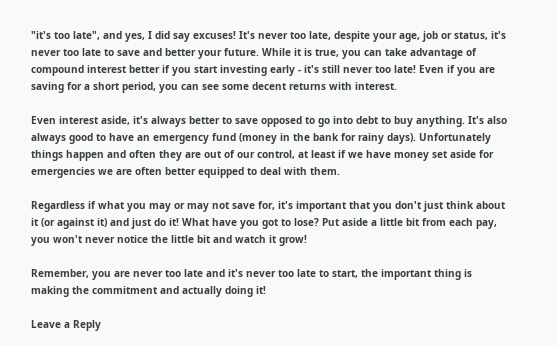"it's too late", and yes, I did say excuses! It's never too late, despite your age, job or status, it's never too late to save and better your future. While it is true, you can take advantage of compound interest better if you start investing early - it's still never too late! Even if you are saving for a short period, you can see some decent returns with interest.

Even interest aside, it's always better to save opposed to go into debt to buy anything. It's also always good to have an emergency fund (money in the bank for rainy days). Unfortunately things happen and often they are out of our control, at least if we have money set aside for emergencies we are often better equipped to deal with them.

Regardless if what you may or may not save for, it's important that you don't just think about it (or against it) and just do it! What have you got to lose? Put aside a little bit from each pay, you won't never notice the little bit and watch it grow!

Remember, you are never too late and it's never too late to start, the important thing is making the commitment and actually doing it!

Leave a Reply